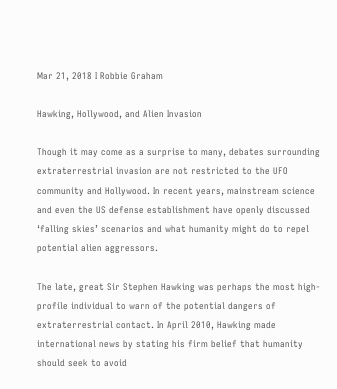Mar 21, 2018 I Robbie Graham

Hawking, Hollywood, and Alien Invasion

Though it may come as a surprise to many, debates surrounding extraterrestrial invasion are not restricted to the UFO community and Hollywood. In recent years, mainstream science and even the US defense establishment have openly discussed ‘falling skies’ scenarios and what humanity might do to repel potential alien aggressors.

The late, great Sir Stephen Hawking was perhaps the most high-profile individual to warn of the potential dangers of extraterrestrial contact. In April 2010, Hawking made international news by stating his firm belief that humanity should seek to avoid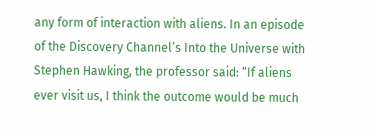any form of interaction with aliens. In an episode of the Discovery Channel’s Into the Universe with Stephen Hawking, the professor said: “If aliens ever visit us, I think the outcome would be much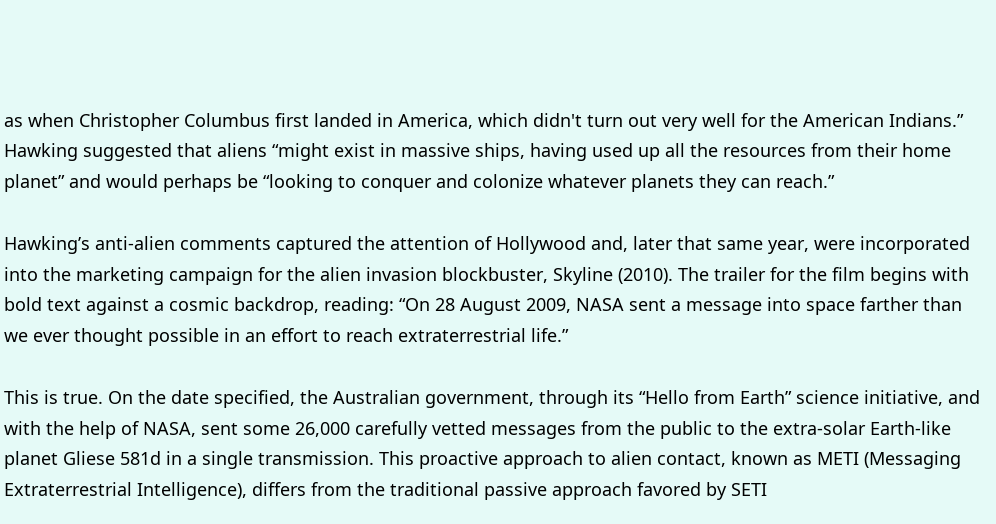as when Christopher Columbus first landed in America, which didn't turn out very well for the American Indians.” Hawking suggested that aliens “might exist in massive ships, having used up all the resources from their home planet” and would perhaps be “looking to conquer and colonize whatever planets they can reach.”

Hawking’s anti-alien comments captured the attention of Hollywood and, later that same year, were incorporated into the marketing campaign for the alien invasion blockbuster, Skyline (2010). The trailer for the film begins with bold text against a cosmic backdrop, reading: “On 28 August 2009, NASA sent a message into space farther than we ever thought possible in an effort to reach extraterrestrial life.”

This is true. On the date specified, the Australian government, through its “Hello from Earth” science initiative, and with the help of NASA, sent some 26,000 carefully vetted messages from the public to the extra-solar Earth-like planet Gliese 581d in a single transmission. This proactive approach to alien contact, known as METI (Messaging Extraterrestrial Intelligence), differs from the traditional passive approach favored by SETI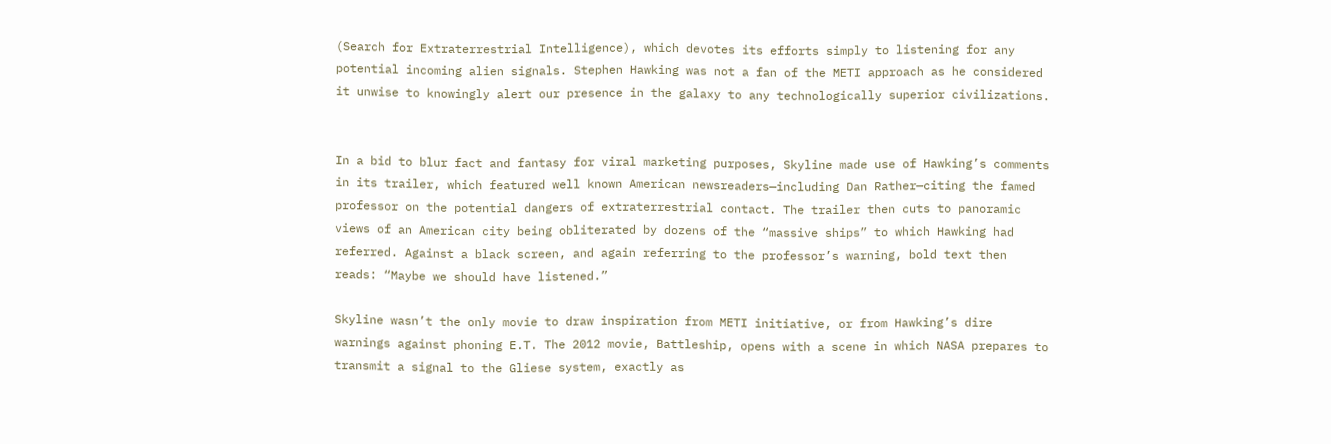(Search for Extraterrestrial Intelligence), which devotes its efforts simply to listening for any potential incoming alien signals. Stephen Hawking was not a fan of the METI approach as he considered it unwise to knowingly alert our presence in the galaxy to any technologically superior civilizations.


In a bid to blur fact and fantasy for viral marketing purposes, Skyline made use of Hawking’s comments in its trailer, which featured well known American newsreaders—including Dan Rather—citing the famed professor on the potential dangers of extraterrestrial contact. The trailer then cuts to panoramic views of an American city being obliterated by dozens of the “massive ships” to which Hawking had referred. Against a black screen, and again referring to the professor’s warning, bold text then reads: “Maybe we should have listened.”

Skyline wasn’t the only movie to draw inspiration from METI initiative, or from Hawking’s dire warnings against phoning E.T. The 2012 movie, Battleship, opens with a scene in which NASA prepares to transmit a signal to the Gliese system, exactly as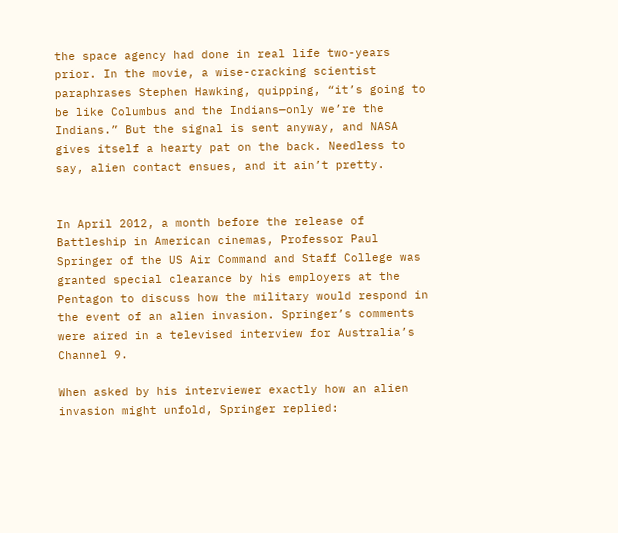the space agency had done in real life two-years prior. In the movie, a wise-cracking scientist paraphrases Stephen Hawking, quipping, “it’s going to be like Columbus and the Indians—only we’re the Indians.” But the signal is sent anyway, and NASA gives itself a hearty pat on the back. Needless to say, alien contact ensues, and it ain’t pretty.


In April 2012, a month before the release of Battleship in American cinemas, Professor Paul Springer of the US Air Command and Staff College was granted special clearance by his employers at the Pentagon to discuss how the military would respond in the event of an alien invasion. Springer’s comments were aired in a televised interview for Australia’s Channel 9.

When asked by his interviewer exactly how an alien invasion might unfold, Springer replied: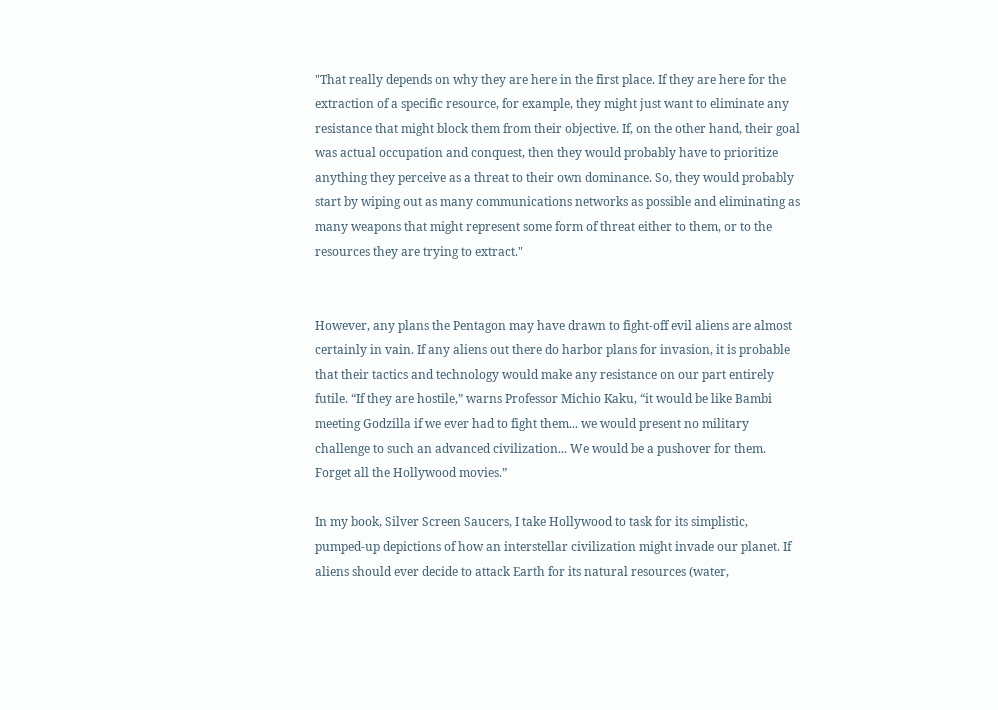"That really depends on why they are here in the first place. If they are here for the extraction of a specific resource, for example, they might just want to eliminate any resistance that might block them from their objective. If, on the other hand, their goal was actual occupation and conquest, then they would probably have to prioritize anything they perceive as a threat to their own dominance. So, they would probably start by wiping out as many communications networks as possible and eliminating as many weapons that might represent some form of threat either to them, or to the resources they are trying to extract."


However, any plans the Pentagon may have drawn to fight-off evil aliens are almost certainly in vain. If any aliens out there do harbor plans for invasion, it is probable that their tactics and technology would make any resistance on our part entirely futile. “If they are hostile,” warns Professor Michio Kaku, “it would be like Bambi meeting Godzilla if we ever had to fight them... we would present no military challenge to such an advanced civilization... We would be a pushover for them. Forget all the Hollywood movies.”

In my book, Silver Screen Saucers, I take Hollywood to task for its simplistic, pumped-up depictions of how an interstellar civilization might invade our planet. If aliens should ever decide to attack Earth for its natural resources (water,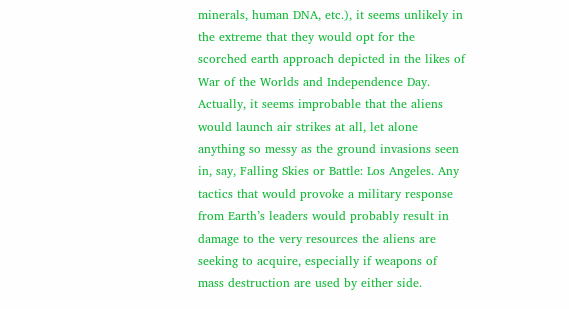minerals, human DNA, etc.), it seems unlikely in the extreme that they would opt for the scorched earth approach depicted in the likes of War of the Worlds and Independence Day. Actually, it seems improbable that the aliens would launch air strikes at all, let alone anything so messy as the ground invasions seen in, say, Falling Skies or Battle: Los Angeles. Any tactics that would provoke a military response from Earth’s leaders would probably result in damage to the very resources the aliens are seeking to acquire, especially if weapons of mass destruction are used by either side.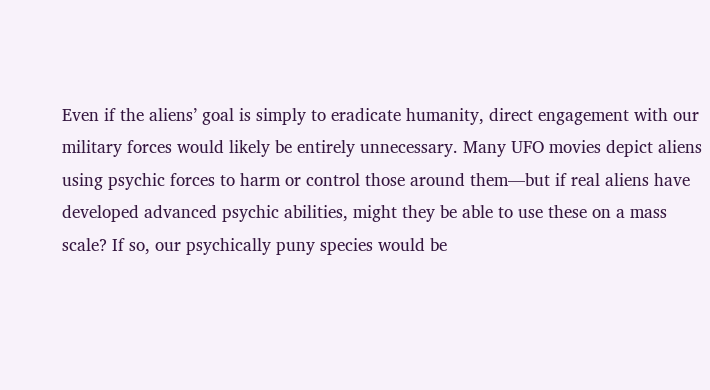Even if the aliens’ goal is simply to eradicate humanity, direct engagement with our military forces would likely be entirely unnecessary. Many UFO movies depict aliens using psychic forces to harm or control those around them—but if real aliens have developed advanced psychic abilities, might they be able to use these on a mass scale? If so, our psychically puny species would be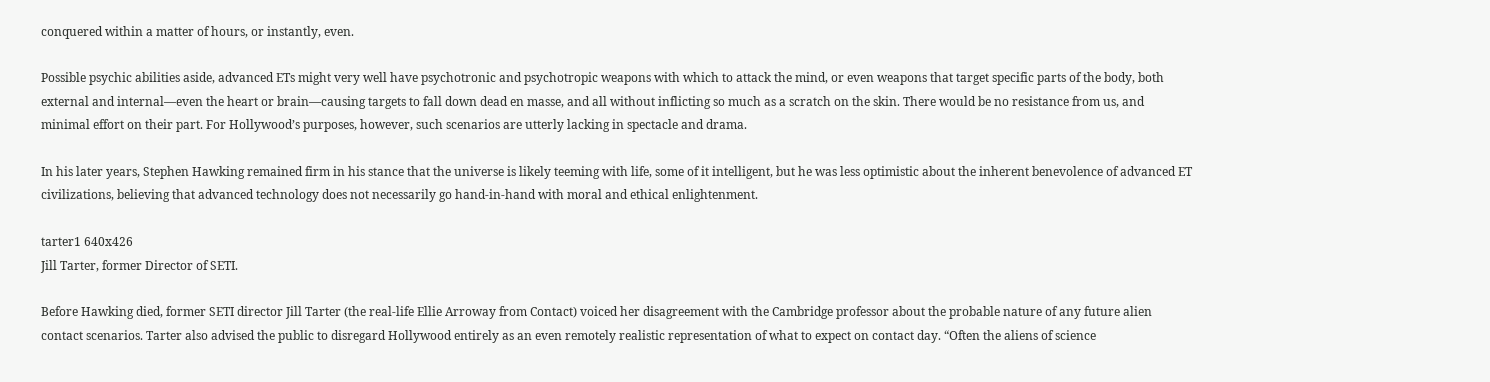conquered within a matter of hours, or instantly, even.

Possible psychic abilities aside, advanced ETs might very well have psychotronic and psychotropic weapons with which to attack the mind, or even weapons that target specific parts of the body, both external and internal—even the heart or brain—causing targets to fall down dead en masse, and all without inflicting so much as a scratch on the skin. There would be no resistance from us, and minimal effort on their part. For Hollywood’s purposes, however, such scenarios are utterly lacking in spectacle and drama.

In his later years, Stephen Hawking remained firm in his stance that the universe is likely teeming with life, some of it intelligent, but he was less optimistic about the inherent benevolence of advanced ET civilizations, believing that advanced technology does not necessarily go hand-in-hand with moral and ethical enlightenment.

tarter1 640x426
Jill Tarter, former Director of SETI.

Before Hawking died, former SETI director Jill Tarter (the real-life Ellie Arroway from Contact) voiced her disagreement with the Cambridge professor about the probable nature of any future alien contact scenarios. Tarter also advised the public to disregard Hollywood entirely as an even remotely realistic representation of what to expect on contact day. “Often the aliens of science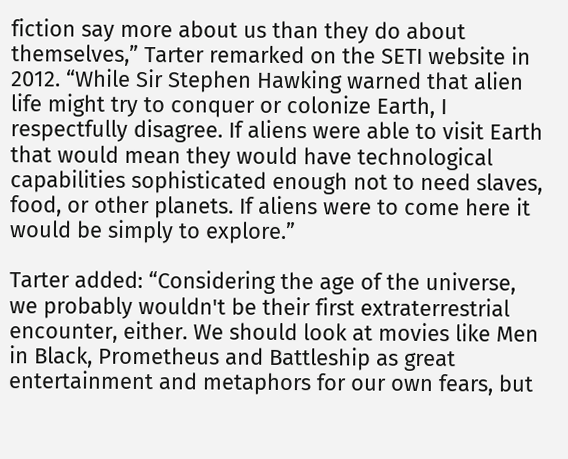fiction say more about us than they do about themselves,” Tarter remarked on the SETI website in 2012. “While Sir Stephen Hawking warned that alien life might try to conquer or colonize Earth, I respectfully disagree. If aliens were able to visit Earth that would mean they would have technological capabilities sophisticated enough not to need slaves, food, or other planets. If aliens were to come here it would be simply to explore.”

Tarter added: “Considering the age of the universe, we probably wouldn't be their first extraterrestrial encounter, either. We should look at movies like Men in Black, Prometheus and Battleship as great entertainment and metaphors for our own fears, but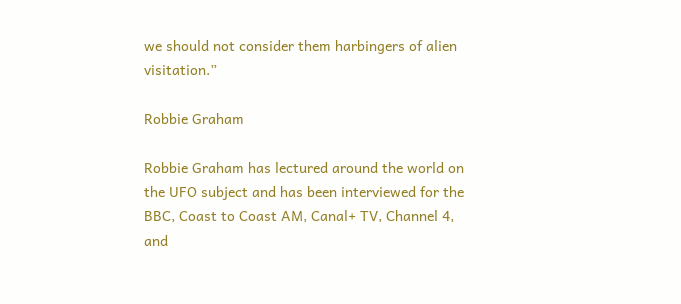we should not consider them harbingers of alien visitation.”

Robbie Graham

Robbie Graham has lectured around the world on the UFO subject and has been interviewed for the BBC, Coast to Coast AM, Canal+ TV, Channel 4, and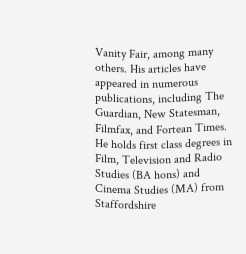Vanity Fair, among many others. His articles have appeared in numerous publications, including The Guardian, New Statesman, Filmfax, and Fortean Times. He holds first class degrees in Film, Television and Radio Studies (BA hons) and Cinema Studies (MA) from Staffordshire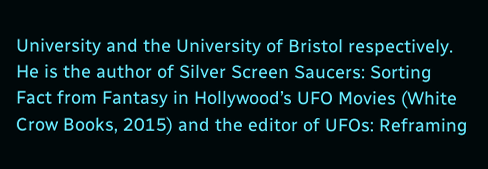University and the University of Bristol respectively. He is the author of Silver Screen Saucers: Sorting Fact from Fantasy in Hollywood’s UFO Movies (White Crow Books, 2015) and the editor of UFOs: Reframing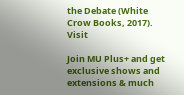the Debate (White Crow Books, 2017). Visit

Join MU Plus+ and get exclusive shows and extensions & much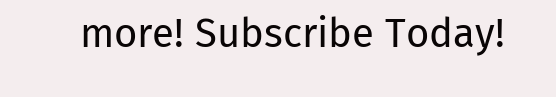more! Subscribe Today!